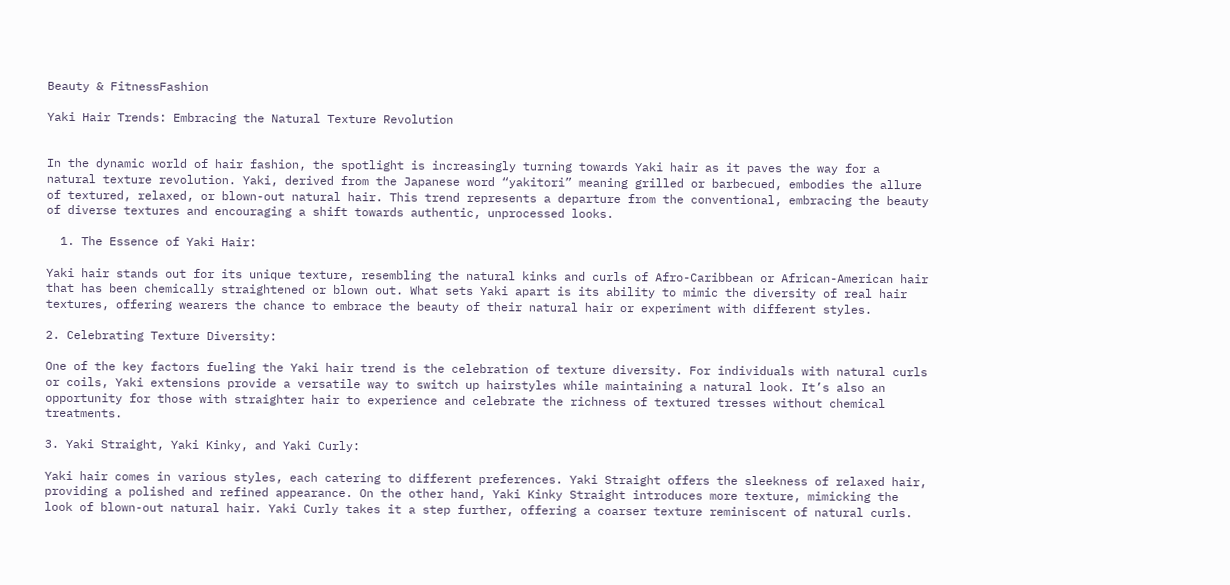Beauty & FitnessFashion

Yaki Hair Trends: Embracing the Natural Texture Revolution


In the dynamic world of hair fashion, the spotlight is increasingly turning towards Yaki hair as it paves the way for a natural texture revolution. Yaki, derived from the Japanese word “yakitori” meaning grilled or barbecued, embodies the allure of textured, relaxed, or blown-out natural hair. This trend represents a departure from the conventional, embracing the beauty of diverse textures and encouraging a shift towards authentic, unprocessed looks.

  1. The Essence of Yaki Hair:

Yaki hair stands out for its unique texture, resembling the natural kinks and curls of Afro-Caribbean or African-American hair that has been chemically straightened or blown out. What sets Yaki apart is its ability to mimic the diversity of real hair textures, offering wearers the chance to embrace the beauty of their natural hair or experiment with different styles.

2. Celebrating Texture Diversity:

One of the key factors fueling the Yaki hair trend is the celebration of texture diversity. For individuals with natural curls or coils, Yaki extensions provide a versatile way to switch up hairstyles while maintaining a natural look. It’s also an opportunity for those with straighter hair to experience and celebrate the richness of textured tresses without chemical treatments.

3. Yaki Straight, Yaki Kinky, and Yaki Curly:

Yaki hair comes in various styles, each catering to different preferences. Yaki Straight offers the sleekness of relaxed hair, providing a polished and refined appearance. On the other hand, Yaki Kinky Straight introduces more texture, mimicking the look of blown-out natural hair. Yaki Curly takes it a step further, offering a coarser texture reminiscent of natural curls.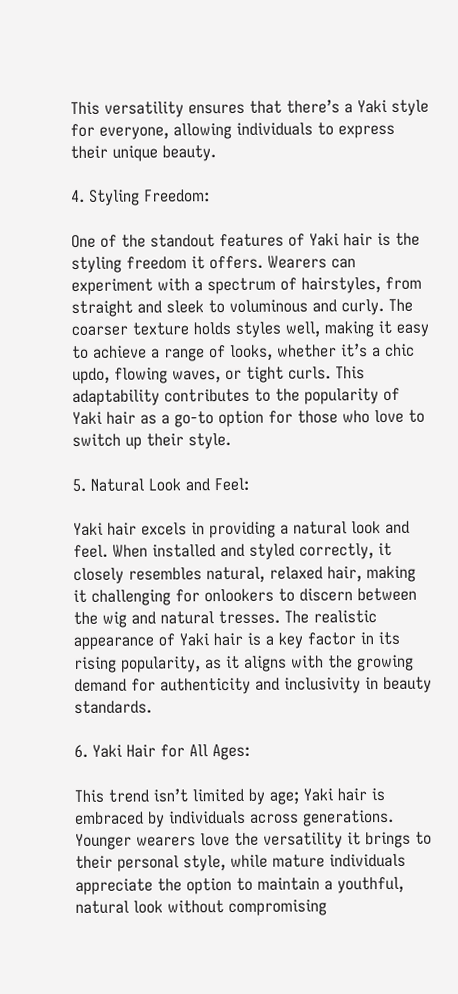This versatility ensures that there’s a Yaki style for everyone, allowing individuals to express their unique beauty.

4. Styling Freedom:

One of the standout features of Yaki hair is the styling freedom it offers. Wearers can experiment with a spectrum of hairstyles, from straight and sleek to voluminous and curly. The coarser texture holds styles well, making it easy to achieve a range of looks, whether it’s a chic updo, flowing waves, or tight curls. This adaptability contributes to the popularity of Yaki hair as a go-to option for those who love to switch up their style.

5. Natural Look and Feel:

Yaki hair excels in providing a natural look and feel. When installed and styled correctly, it closely resembles natural, relaxed hair, making it challenging for onlookers to discern between the wig and natural tresses. The realistic appearance of Yaki hair is a key factor in its rising popularity, as it aligns with the growing demand for authenticity and inclusivity in beauty standards.

6. Yaki Hair for All Ages:

This trend isn’t limited by age; Yaki hair is embraced by individuals across generations. Younger wearers love the versatility it brings to their personal style, while mature individuals appreciate the option to maintain a youthful, natural look without compromising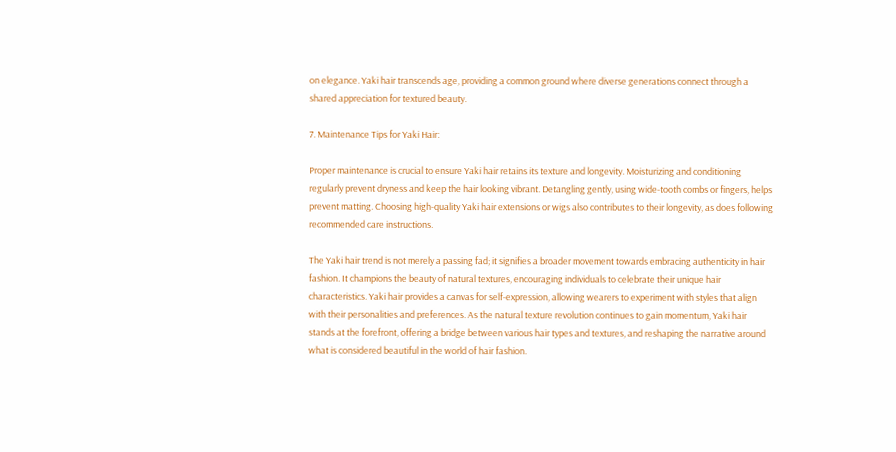on elegance. Yaki hair transcends age, providing a common ground where diverse generations connect through a shared appreciation for textured beauty.

7. Maintenance Tips for Yaki Hair:

Proper maintenance is crucial to ensure Yaki hair retains its texture and longevity. Moisturizing and conditioning regularly prevent dryness and keep the hair looking vibrant. Detangling gently, using wide-tooth combs or fingers, helps prevent matting. Choosing high-quality Yaki hair extensions or wigs also contributes to their longevity, as does following recommended care instructions.

The Yaki hair trend is not merely a passing fad; it signifies a broader movement towards embracing authenticity in hair fashion. It champions the beauty of natural textures, encouraging individuals to celebrate their unique hair characteristics. Yaki hair provides a canvas for self-expression, allowing wearers to experiment with styles that align with their personalities and preferences. As the natural texture revolution continues to gain momentum, Yaki hair stands at the forefront, offering a bridge between various hair types and textures, and reshaping the narrative around what is considered beautiful in the world of hair fashion.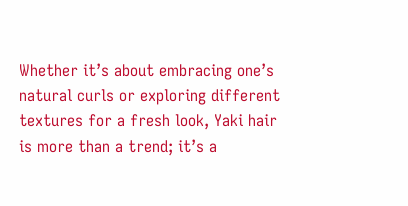Whether it’s about embracing one’s natural curls or exploring different textures for a fresh look, Yaki hair is more than a trend; it’s a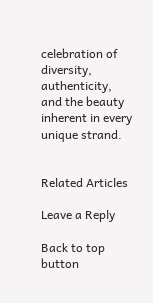celebration of diversity, authenticity, and the beauty inherent in every unique strand.


Related Articles

Leave a Reply

Back to top button